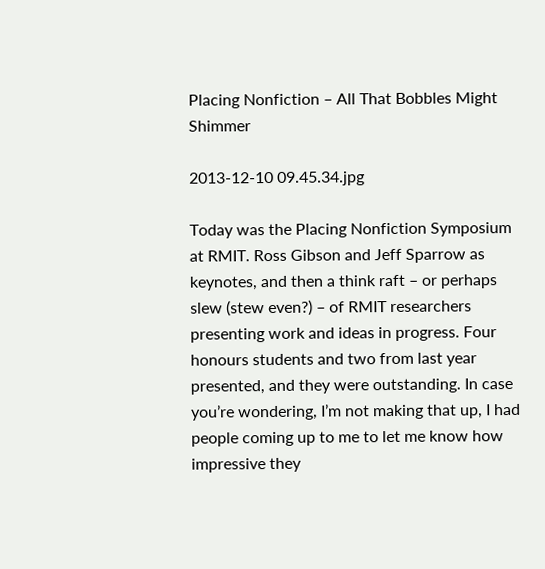Placing Nonfiction – All That Bobbles Might Shimmer

2013-12-10 09.45.34.jpg

Today was the Placing Nonfiction Symposium at RMIT. Ross Gibson and Jeff Sparrow as keynotes, and then a think raft – or perhaps slew (stew even?) – of RMIT researchers presenting work and ideas in progress. Four honours students and two from last year presented, and they were outstanding. In case you’re wondering, I’m not making that up, I had people coming up to me to let me know how impressive they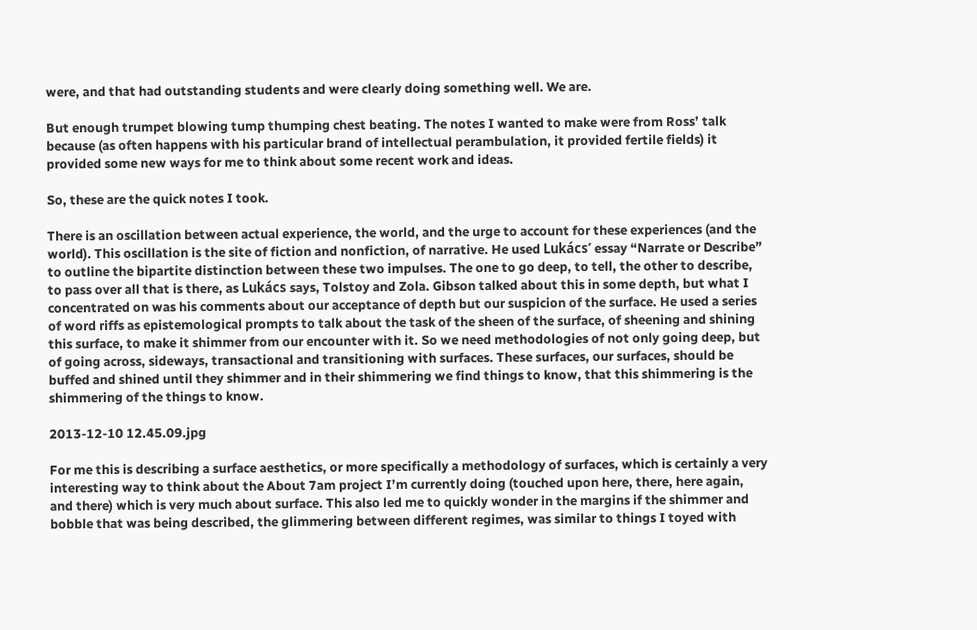were, and that had outstanding students and were clearly doing something well. We are.

But enough trumpet blowing tump thumping chest beating. The notes I wanted to make were from Ross’ talk because (as often happens with his particular brand of intellectual perambulation, it provided fertile fields) it provided some new ways for me to think about some recent work and ideas.

So, these are the quick notes I took.

There is an oscillation between actual experience, the world, and the urge to account for these experiences (and the world). This oscillation is the site of fiction and nonfiction, of narrative. He used Lukács’ essay “Narrate or Describe” to outline the bipartite distinction between these two impulses. The one to go deep, to tell, the other to describe, to pass over all that is there, as Lukács says, Tolstoy and Zola. Gibson talked about this in some depth, but what I concentrated on was his comments about our acceptance of depth but our suspicion of the surface. He used a series of word riffs as epistemological prompts to talk about the task of the sheen of the surface, of sheening and shining this surface, to make it shimmer from our encounter with it. So we need methodologies of not only going deep, but of going across, sideways, transactional and transitioning with surfaces. These surfaces, our surfaces, should be buffed and shined until they shimmer and in their shimmering we find things to know, that this shimmering is the shimmering of the things to know.

2013-12-10 12.45.09.jpg

For me this is describing a surface aesthetics, or more specifically a methodology of surfaces, which is certainly a very interesting way to think about the About 7am project I’m currently doing (touched upon here, there, here again, and there) which is very much about surface. This also led me to quickly wonder in the margins if the shimmer and bobble that was being described, the glimmering between different regimes, was similar to things I toyed with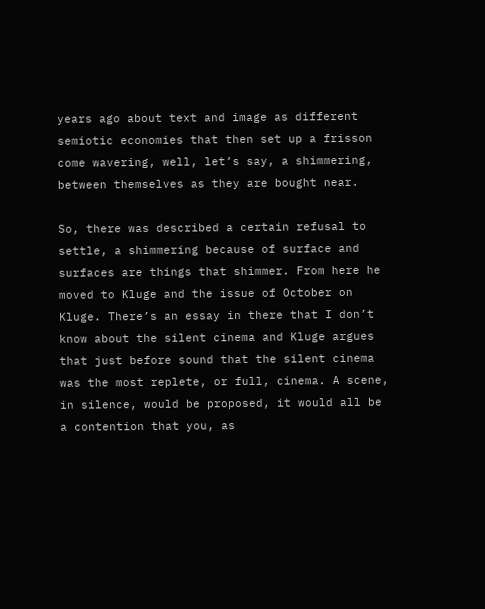years ago about text and image as different semiotic economies that then set up a frisson come wavering, well, let’s say, a shimmering, between themselves as they are bought near.

So, there was described a certain refusal to settle, a shimmering because of surface and surfaces are things that shimmer. From here he moved to Kluge and the issue of October on Kluge. There’s an essay in there that I don’t know about the silent cinema and Kluge argues that just before sound that the silent cinema was the most replete, or full, cinema. A scene, in silence, would be proposed, it would all be a contention that you, as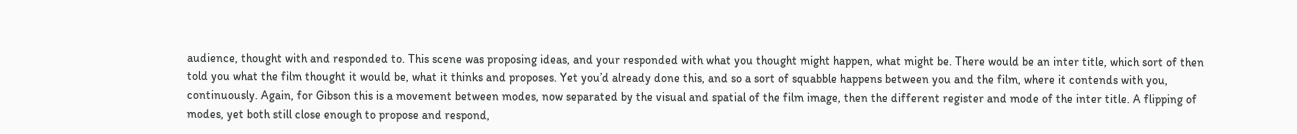audience, thought with and responded to. This scene was proposing ideas, and your responded with what you thought might happen, what might be. There would be an inter title, which sort of then told you what the film thought it would be, what it thinks and proposes. Yet you’d already done this, and so a sort of squabble happens between you and the film, where it contends with you, continuously. Again, for Gibson this is a movement between modes, now separated by the visual and spatial of the film image, then the different register and mode of the inter title. A flipping of modes, yet both still close enough to propose and respond,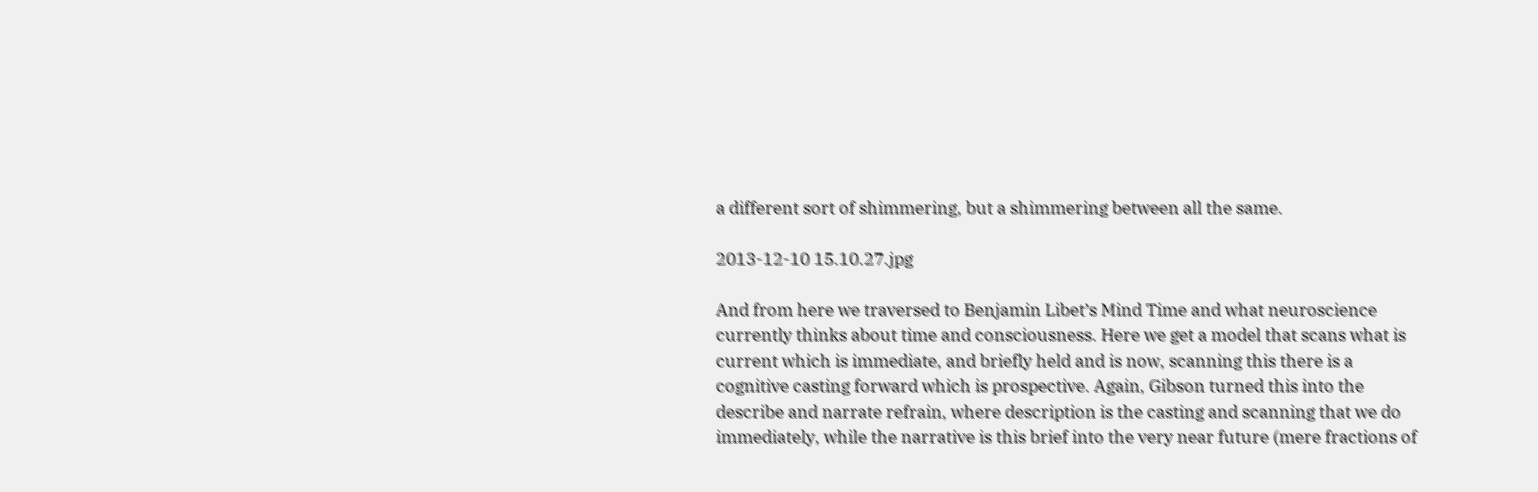a different sort of shimmering, but a shimmering between all the same.

2013-12-10 15.10.27.jpg

And from here we traversed to Benjamin Libet’s Mind Time and what neuroscience currently thinks about time and consciousness. Here we get a model that scans what is current which is immediate, and briefly held and is now, scanning this there is a cognitive casting forward which is prospective. Again, Gibson turned this into the describe and narrate refrain, where description is the casting and scanning that we do immediately, while the narrative is this brief into the very near future (mere fractions of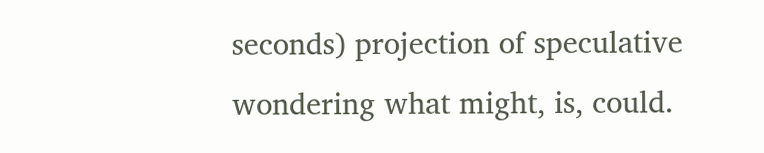seconds) projection of speculative wondering what might, is, could.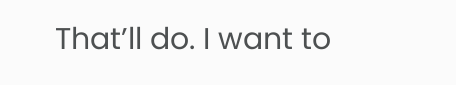That’ll do. I want to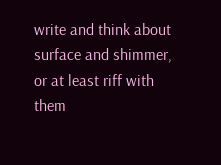write and think about surface and shimmer, or at least riff with them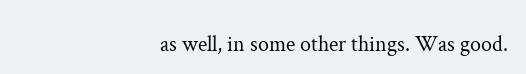as well, in some other things. Was good.